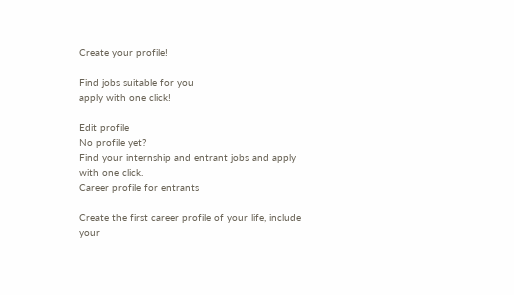Create your profile!

Find jobs suitable for you
apply with one click!

Edit profile
No profile yet?
Find your internship and entrant jobs and apply with one click.
Career profile for entrants

Create the first career profile of your life, include your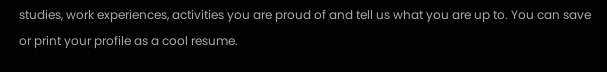studies, work experiences, activities you are proud of and tell us what you are up to. You can save or print your profile as a cool resume.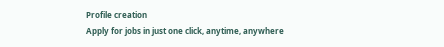Profile creation
Apply for jobs in just one click, anytime, anywhere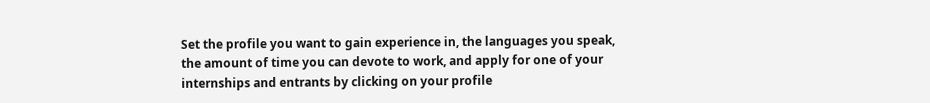Set the profile you want to gain experience in, the languages you speak, the amount of time you can devote to work, and apply for one of your internships and entrants by clicking on your profile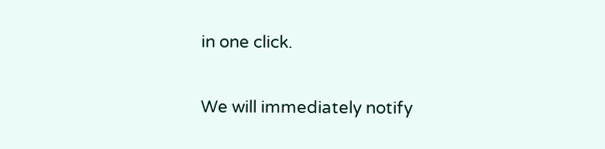in one click.

We will immediately notify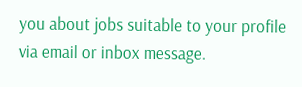you about jobs suitable to your profile via email or inbox message.